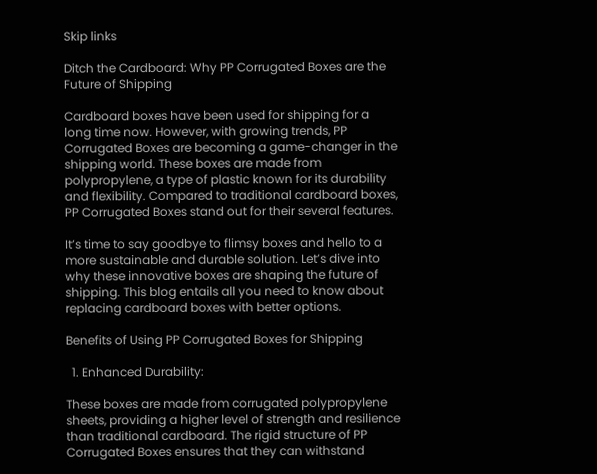Skip links

Ditch the Cardboard: Why PP Corrugated Boxes are the Future of Shipping

Cardboard boxes have been used for shipping for a long time now. However, with growing trends, PP Corrugated Boxes are becoming a game-changer in the shipping world. These boxes are made from polypropylene, a type of plastic known for its durability and flexibility. Compared to traditional cardboard boxes, PP Corrugated Boxes stand out for their several features.

It’s time to say goodbye to flimsy boxes and hello to a more sustainable and durable solution. Let’s dive into why these innovative boxes are shaping the future of shipping. This blog entails all you need to know about replacing cardboard boxes with better options.

Benefits of Using PP Corrugated Boxes for Shipping

  1. Enhanced Durability:

These boxes are made from corrugated polypropylene sheets, providing a higher level of strength and resilience than traditional cardboard. The rigid structure of PP Corrugated Boxes ensures that they can withstand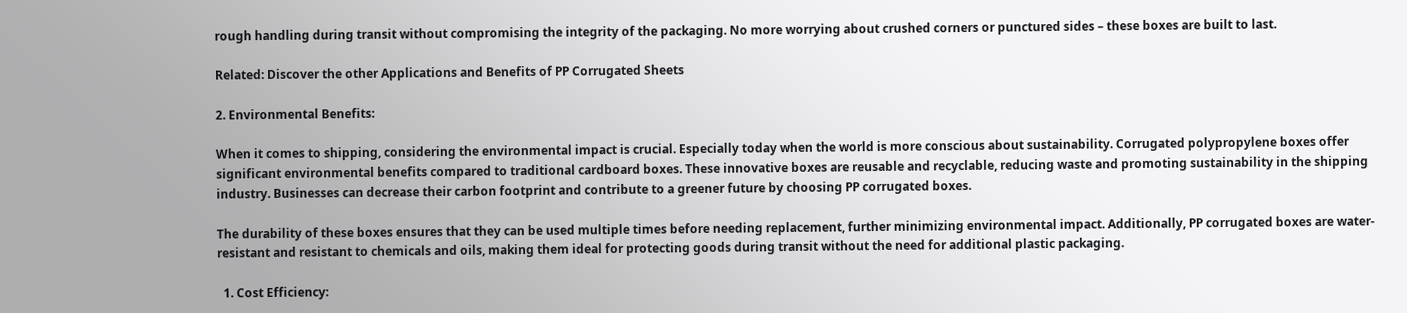rough handling during transit without compromising the integrity of the packaging. No more worrying about crushed corners or punctured sides – these boxes are built to last.

Related: Discover the other Applications and Benefits of PP Corrugated Sheets

2. Environmental Benefits:

When it comes to shipping, considering the environmental impact is crucial. Especially today when the world is more conscious about sustainability. Corrugated polypropylene boxes offer significant environmental benefits compared to traditional cardboard boxes. These innovative boxes are reusable and recyclable, reducing waste and promoting sustainability in the shipping industry. Businesses can decrease their carbon footprint and contribute to a greener future by choosing PP corrugated boxes.

The durability of these boxes ensures that they can be used multiple times before needing replacement, further minimizing environmental impact. Additionally, PP corrugated boxes are water-resistant and resistant to chemicals and oils, making them ideal for protecting goods during transit without the need for additional plastic packaging.

  1. Cost Efficiency: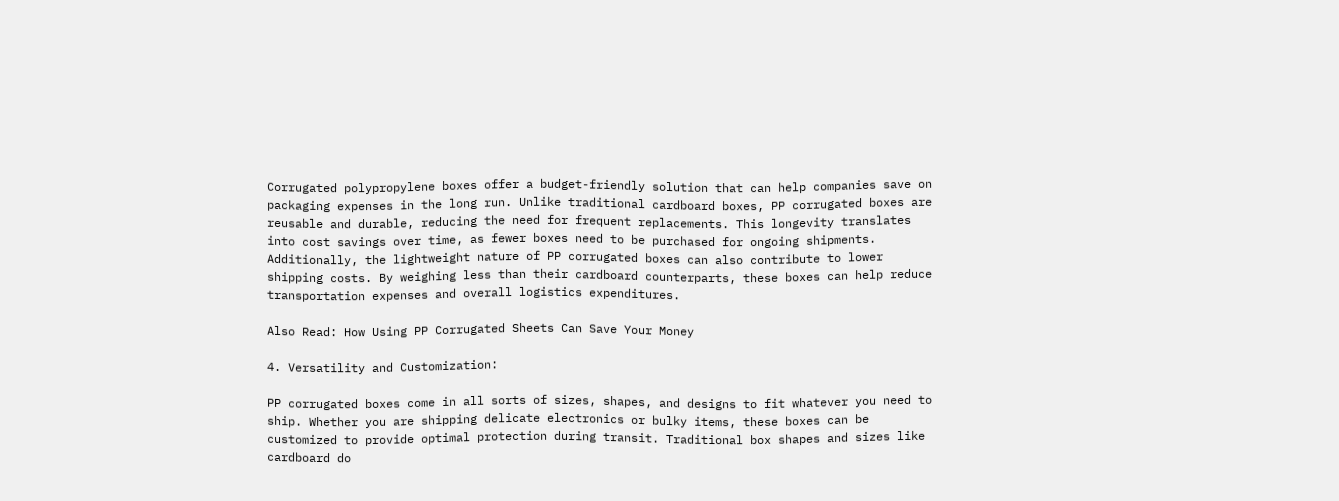Corrugated polypropylene boxes offer a budget-friendly solution that can help companies save on packaging expenses in the long run. Unlike traditional cardboard boxes, PP corrugated boxes are reusable and durable, reducing the need for frequent replacements. This longevity translates into cost savings over time, as fewer boxes need to be purchased for ongoing shipments. Additionally, the lightweight nature of PP corrugated boxes can also contribute to lower shipping costs. By weighing less than their cardboard counterparts, these boxes can help reduce transportation expenses and overall logistics expenditures.

Also Read: How Using PP Corrugated Sheets Can Save Your Money

4. Versatility and Customization:

PP corrugated boxes come in all sorts of sizes, shapes, and designs to fit whatever you need to ship. Whether you are shipping delicate electronics or bulky items, these boxes can be customized to provide optimal protection during transit. Traditional box shapes and sizes like cardboard do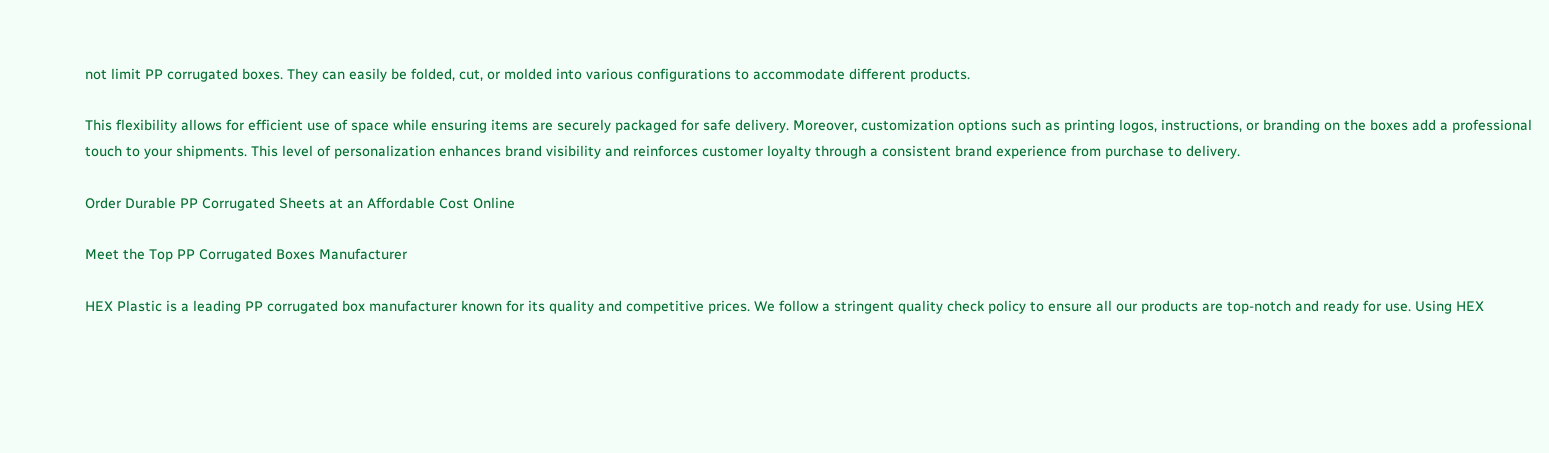not limit PP corrugated boxes. They can easily be folded, cut, or molded into various configurations to accommodate different products.

This flexibility allows for efficient use of space while ensuring items are securely packaged for safe delivery. Moreover, customization options such as printing logos, instructions, or branding on the boxes add a professional touch to your shipments. This level of personalization enhances brand visibility and reinforces customer loyalty through a consistent brand experience from purchase to delivery.

Order Durable PP Corrugated Sheets at an Affordable Cost Online

Meet the Top PP Corrugated Boxes Manufacturer

HEX Plastic is a leading PP corrugated box manufacturer known for its quality and competitive prices. We follow a stringent quality check policy to ensure all our products are top-notch and ready for use. Using HEX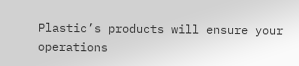Plastic’s products will ensure your operations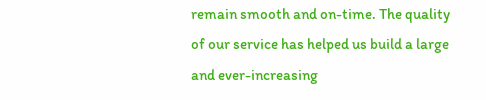remain smooth and on-time. The quality of our service has helped us build a large and ever-increasing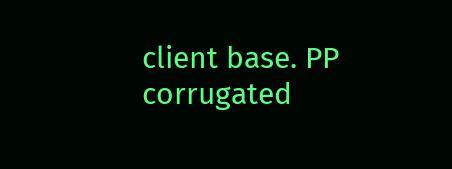client base. PP corrugated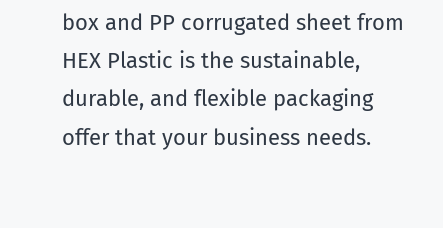box and PP corrugated sheet from HEX Plastic is the sustainable, durable, and flexible packaging offer that your business needs.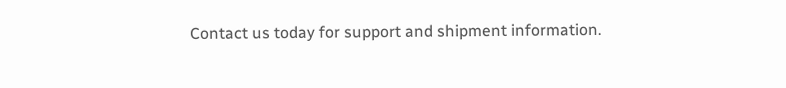Contact us today for support and shipment information.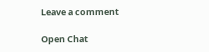Leave a comment

Open Chat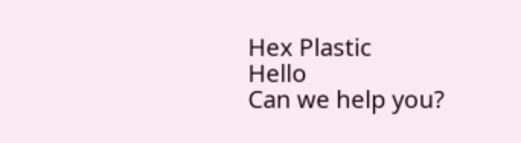Hex Plastic
Hello
Can we help you?